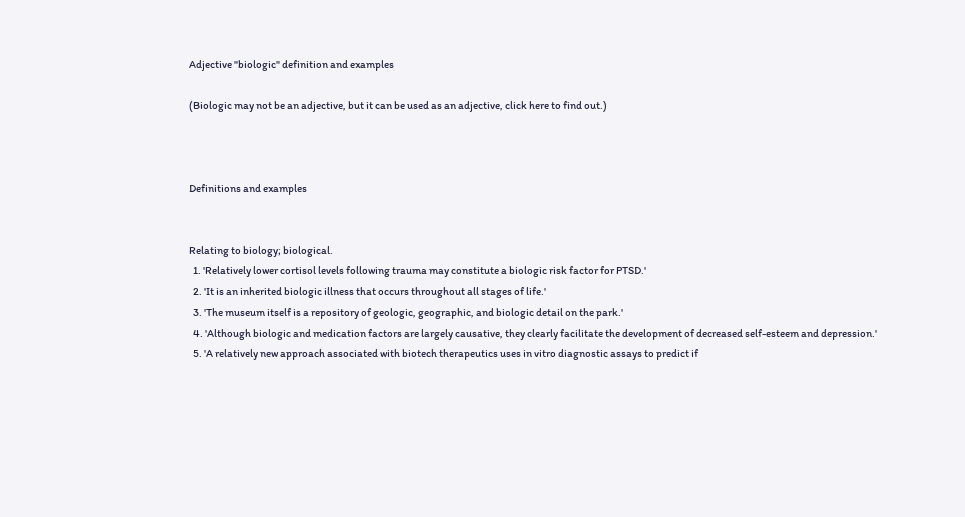Adjective "biologic" definition and examples

(Biologic may not be an adjective, but it can be used as an adjective, click here to find out.)



Definitions and examples


Relating to biology; biological.
  1. 'Relatively lower cortisol levels following trauma may constitute a biologic risk factor for PTSD.'
  2. 'It is an inherited biologic illness that occurs throughout all stages of life.'
  3. 'The museum itself is a repository of geologic, geographic, and biologic detail on the park.'
  4. 'Although biologic and medication factors are largely causative, they clearly facilitate the development of decreased self-esteem and depression.'
  5. 'A relatively new approach associated with biotech therapeutics uses in vitro diagnostic assays to predict if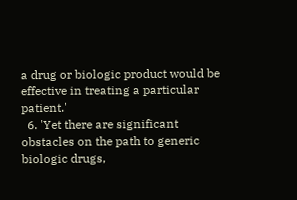a drug or biologic product would be effective in treating a particular patient.'
  6. 'Yet there are significant obstacles on the path to generic biologic drugs,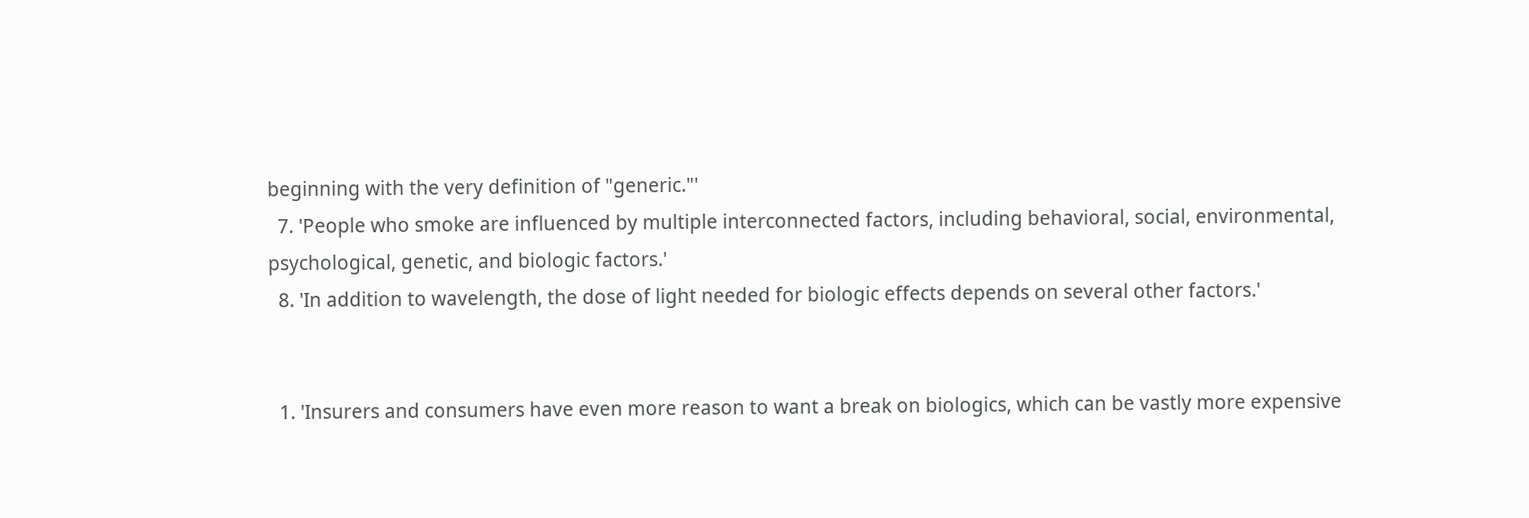beginning with the very definition of "generic."'
  7. 'People who smoke are influenced by multiple interconnected factors, including behavioral, social, environmental, psychological, genetic, and biologic factors.'
  8. 'In addition to wavelength, the dose of light needed for biologic effects depends on several other factors.'


  1. 'Insurers and consumers have even more reason to want a break on biologics, which can be vastly more expensive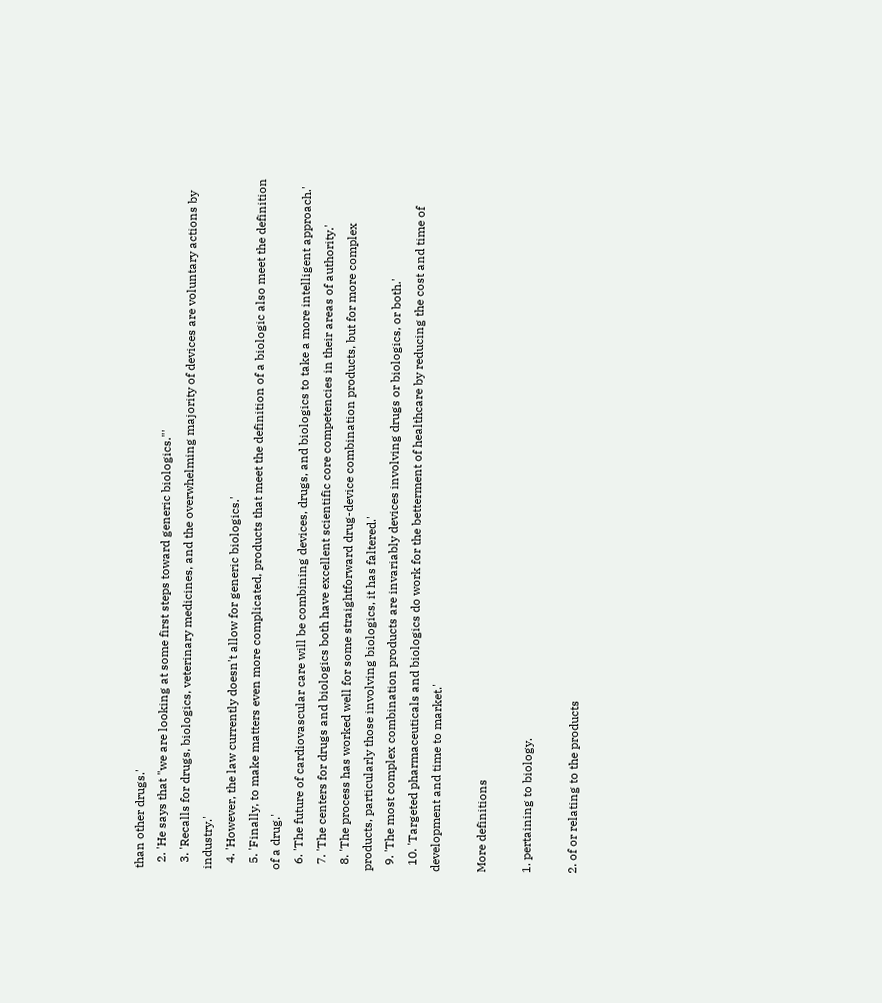than other drugs.'
  2. 'He says that "we are looking at some first steps toward generic biologics."'
  3. 'Recalls for drugs, biologics, veterinary medicines, and the overwhelming majority of devices are voluntary actions by industry.'
  4. 'However, the law currently doesn't allow for generic biologics.'
  5. 'Finally, to make matters even more complicated, products that meet the definition of a biologic also meet the definition of a drug.'
  6. 'The future of cardiovascular care will be combining devices, drugs, and biologics to take a more intelligent approach.'
  7. 'The centers for drugs and biologics both have excellent scientific core competencies in their areas of authority.'
  8. 'The process has worked well for some straightforward drug-device combination products, but for more complex products, particularly those involving biologics, it has faltered.'
  9. 'The most complex combination products are invariably devices involving drugs or biologics, or both.'
  10. 'Targeted pharmaceuticals and biologics do work for the betterment of healthcare by reducing the cost and time of development and time to market.'

More definitions

1. pertaining to biology.

2. of or relating to the products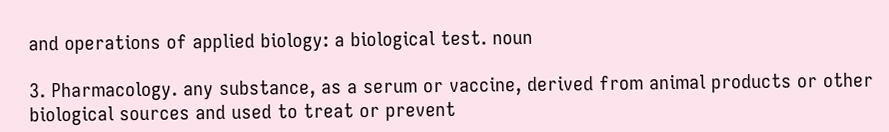and operations of applied biology: a biological test. noun

3. Pharmacology. any substance, as a serum or vaccine, derived from animal products or other biological sources and used to treat or prevent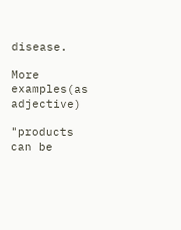disease.

More examples(as adjective)

"products can be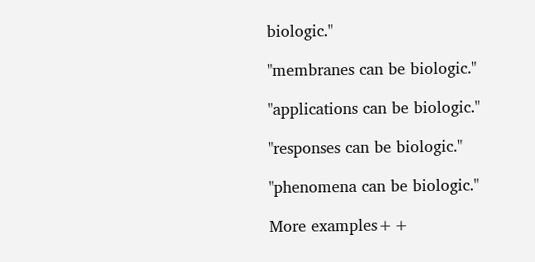biologic."

"membranes can be biologic."

"applications can be biologic."

"responses can be biologic."

"phenomena can be biologic."

More examples++